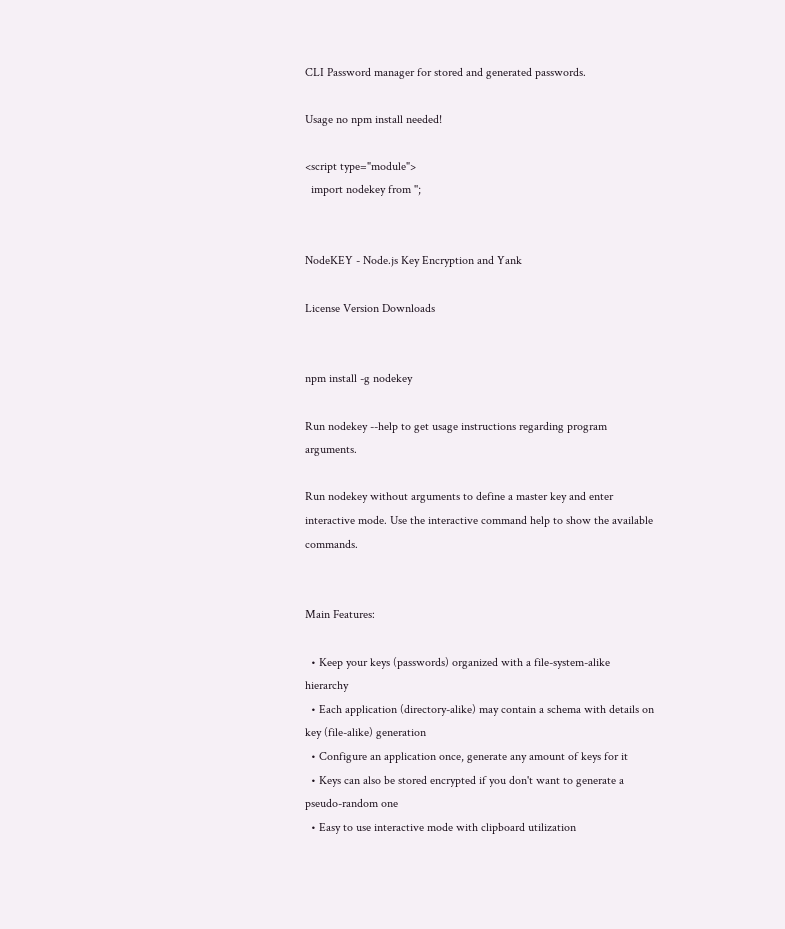CLI Password manager for stored and generated passwords.

Usage no npm install needed!

<script type="module">
  import nodekey from '';


NodeKEY - Node.js Key Encryption and Yank

License Version Downloads


npm install -g nodekey

Run nodekey --help to get usage instructions regarding program arguments.

Run nodekey without arguments to define a master key and enter interactive mode. Use the interactive command help to show the available commands.


Main Features:

  • Keep your keys (passwords) organized with a file-system-alike hierarchy
  • Each application (directory-alike) may contain a schema with details on key (file-alike) generation
  • Configure an application once, generate any amount of keys for it
  • Keys can also be stored encrypted if you don't want to generate a pseudo-random one
  • Easy to use interactive mode with clipboard utilization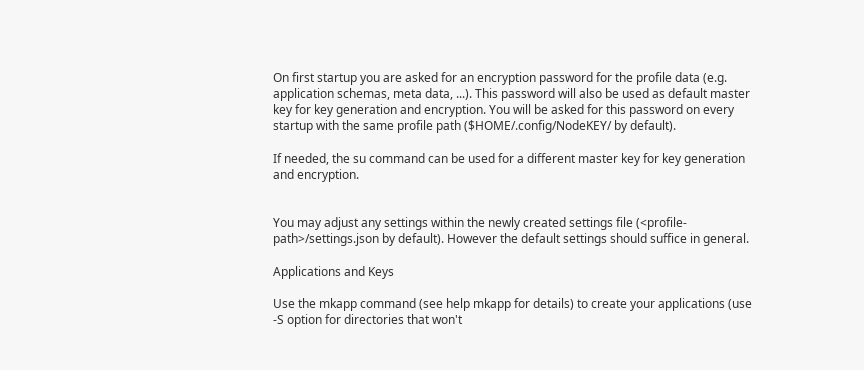On first startup you are asked for an encryption password for the profile data (e.g. application schemas, meta data, ...). This password will also be used as default master key for key generation and encryption. You will be asked for this password on every startup with the same profile path ($HOME/.config/NodeKEY/ by default).

If needed, the su command can be used for a different master key for key generation and encryption.


You may adjust any settings within the newly created settings file (<profile-path>/settings.json by default). However the default settings should suffice in general.

Applications and Keys

Use the mkapp command (see help mkapp for details) to create your applications (use -S option for directories that won't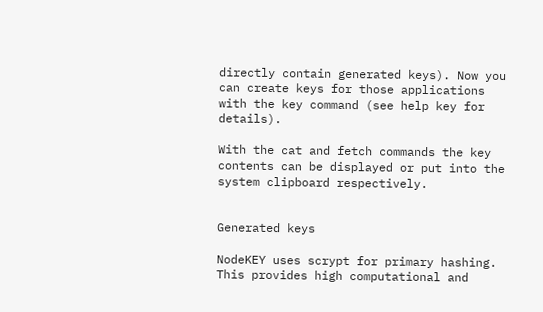directly contain generated keys). Now you can create keys for those applications with the key command (see help key for details).

With the cat and fetch commands the key contents can be displayed or put into the system clipboard respectively.


Generated keys

NodeKEY uses scrypt for primary hashing. This provides high computational and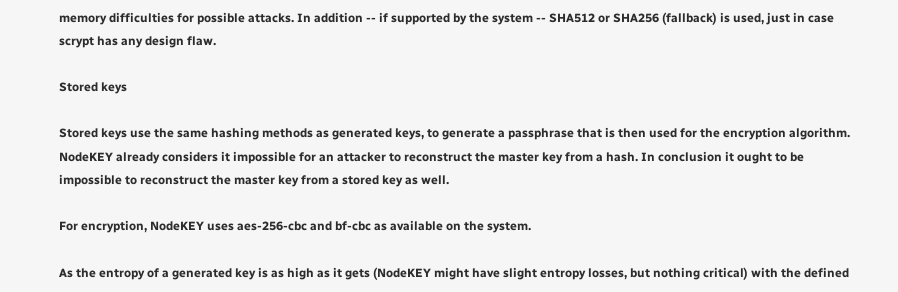memory difficulties for possible attacks. In addition -- if supported by the system -- SHA512 or SHA256 (fallback) is used, just in case scrypt has any design flaw.

Stored keys

Stored keys use the same hashing methods as generated keys, to generate a passphrase that is then used for the encryption algorithm. NodeKEY already considers it impossible for an attacker to reconstruct the master key from a hash. In conclusion it ought to be impossible to reconstruct the master key from a stored key as well.

For encryption, NodeKEY uses aes-256-cbc and bf-cbc as available on the system.

As the entropy of a generated key is as high as it gets (NodeKEY might have slight entropy losses, but nothing critical) with the defined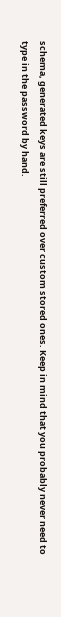schema, generated keys are still preferred over custom stored ones. Keep in mind that you probably never need to type in the password by hand.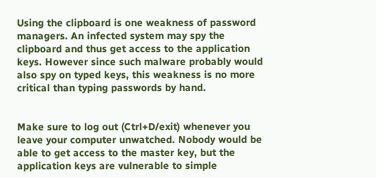Using the clipboard is one weakness of password managers. An infected system may spy the clipboard and thus get access to the application keys. However since such malware probably would also spy on typed keys, this weakness is no more critical than typing passwords by hand.


Make sure to log out (Ctrl+D/exit) whenever you leave your computer unwatched. Nobody would be able to get access to the master key, but the application keys are vulnerable to simple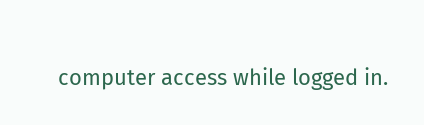computer access while logged in.